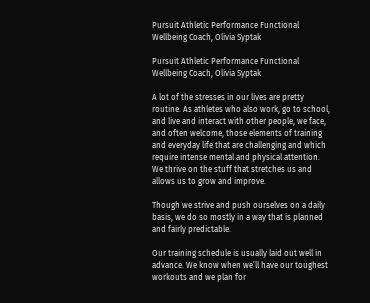Pursuit Athletic Performance Functional Wellbeing Coach, Olivia Syptak

Pursuit Athletic Performance Functional Wellbeing Coach, Olivia Syptak

A lot of the stresses in our lives are pretty routine. As athletes who also work, go to school, and live and interact with other people, we face, and often welcome, those elements of training and everyday life that are challenging and which require intense mental and physical attention. We thrive on the stuff that stretches us and allows us to grow and improve.

Though we strive and push ourselves on a daily basis, we do so mostly in a way that is planned and fairly predictable.

Our training schedule is usually laid out well in advance. We know when we’ll have our toughest workouts and we plan for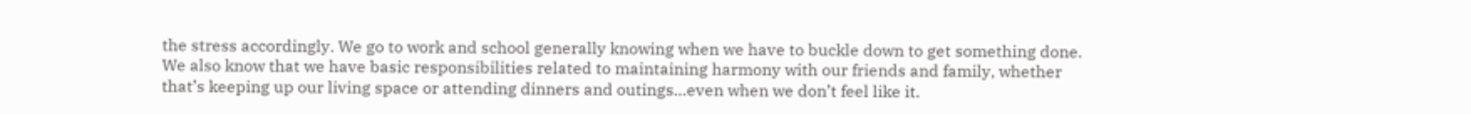the stress accordingly. We go to work and school generally knowing when we have to buckle down to get something done. We also know that we have basic responsibilities related to maintaining harmony with our friends and family, whether that’s keeping up our living space or attending dinners and outings…even when we don’t feel like it.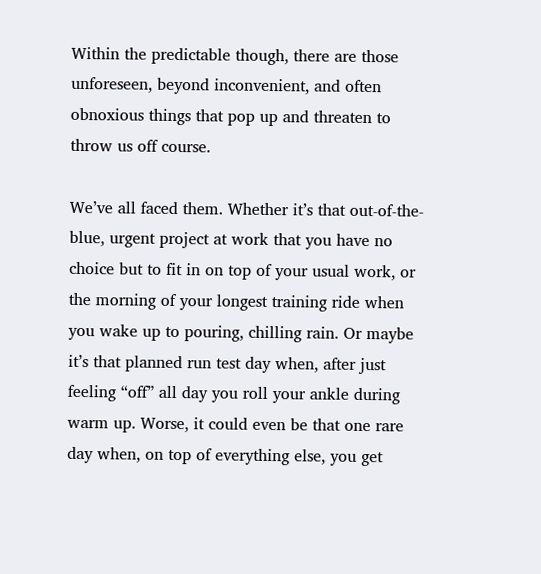Within the predictable though, there are those unforeseen, beyond inconvenient, and often obnoxious things that pop up and threaten to throw us off course.

We’ve all faced them. Whether it’s that out-of-the-blue, urgent project at work that you have no choice but to fit in on top of your usual work, or the morning of your longest training ride when you wake up to pouring, chilling rain. Or maybe it’s that planned run test day when, after just feeling “off” all day you roll your ankle during warm up. Worse, it could even be that one rare day when, on top of everything else, you get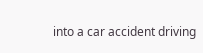into a car accident driving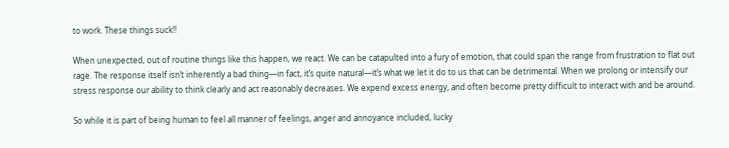to work. These things suck!!

When unexpected, out of routine things like this happen, we react. We can be catapulted into a fury of emotion, that could span the range from frustration to flat out rage. The response itself isn’t inherently a bad thing—in fact, it’s quite natural—it’s what we let it do to us that can be detrimental. When we prolong or intensify our stress response our ability to think clearly and act reasonably decreases. We expend excess energy, and often become pretty difficult to interact with and be around.

So while it is part of being human to feel all manner of feelings, anger and annoyance included, lucky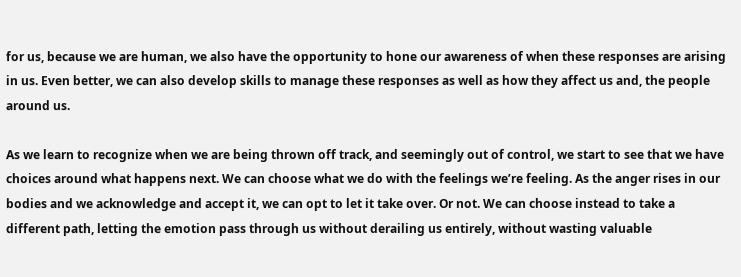for us, because we are human, we also have the opportunity to hone our awareness of when these responses are arising in us. Even better, we can also develop skills to manage these responses as well as how they affect us and, the people around us.

As we learn to recognize when we are being thrown off track, and seemingly out of control, we start to see that we have choices around what happens next. We can choose what we do with the feelings we’re feeling. As the anger rises in our bodies and we acknowledge and accept it, we can opt to let it take over. Or not. We can choose instead to take a different path, letting the emotion pass through us without derailing us entirely, without wasting valuable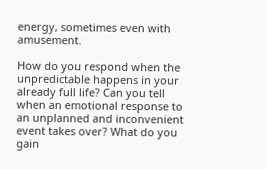energy, sometimes even with amusement.

How do you respond when the unpredictable happens in your already full life? Can you tell when an emotional response to an unplanned and inconvenient event takes over? What do you gain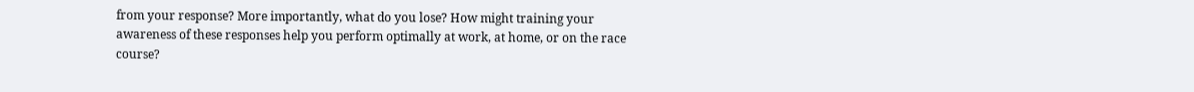from your response? More importantly, what do you lose? How might training your awareness of these responses help you perform optimally at work, at home, or on the race course?